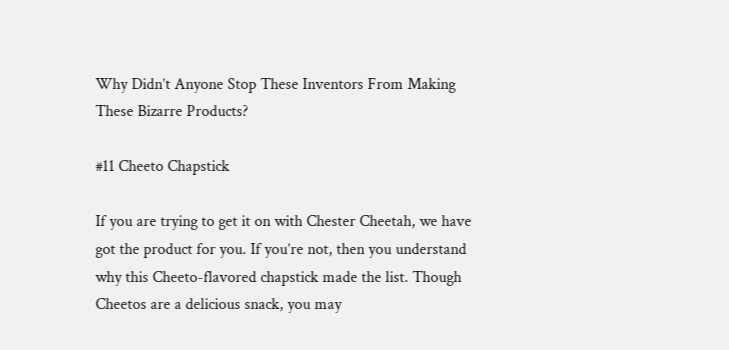Why Didn’t Anyone Stop These Inventors From Making These Bizarre Products?

#11 Cheeto Chapstick

If you are trying to get it on with Chester Cheetah, we have got the product for you. If you’re not, then you understand why this Cheeto-flavored chapstick made the list. Though Cheetos are a delicious snack, you may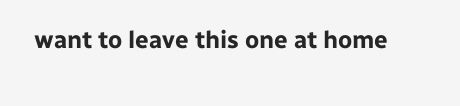want to leave this one at home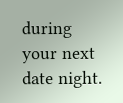during your next date night.